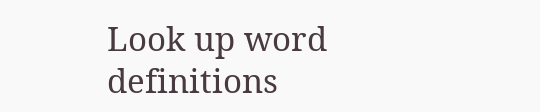Look up word definitions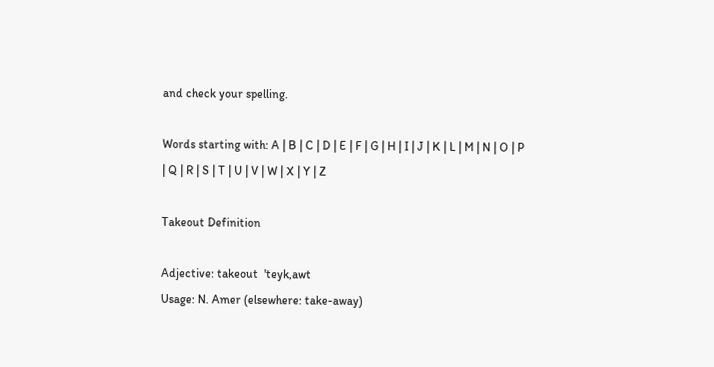and check your spelling.

Words starting with: A | B | C | D | E | F | G | H | I | J | K | L | M | N | O | P | Q | R | S | T | U | V | W | X | Y | Z

Takeout Definition

Adjective: takeout  'teyk,awt
Usage: N. Amer (elsewhere: take-away)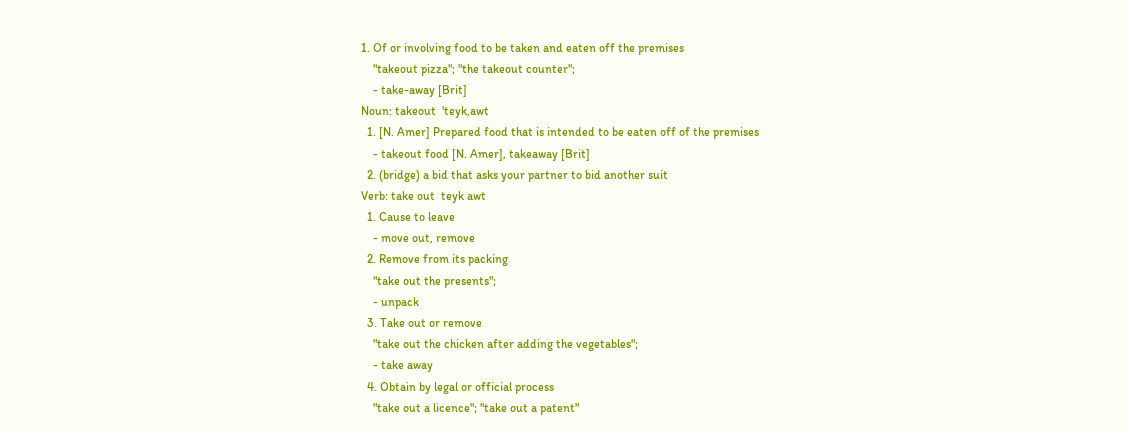1. Of or involving food to be taken and eaten off the premises
    "takeout pizza"; "the takeout counter";
    - take-away [Brit]
Noun: takeout  'teyk,awt
  1. [N. Amer] Prepared food that is intended to be eaten off of the premises
    - takeout food [N. Amer], takeaway [Brit]
  2. (bridge) a bid that asks your partner to bid another suit
Verb: take out  teyk awt
  1. Cause to leave
    - move out, remove
  2. Remove from its packing
    "take out the presents";
    - unpack
  3. Take out or remove
    "take out the chicken after adding the vegetables";
    - take away
  4. Obtain by legal or official process
    "take out a licence"; "take out a patent"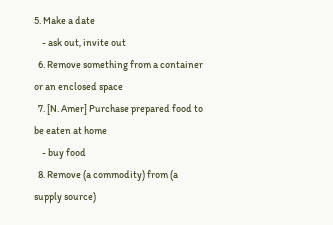5. Make a date
    - ask out, invite out
  6. Remove something from a container or an enclosed space
  7. [N. Amer] Purchase prepared food to be eaten at home
    - buy food
  8. Remove (a commodity) from (a supply source)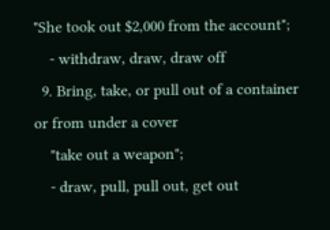"She took out $2,000 from the account";
    - withdraw, draw, draw off
  9. Bring, take, or pull out of a container or from under a cover
    "take out a weapon";
    - draw, pull, pull out, get out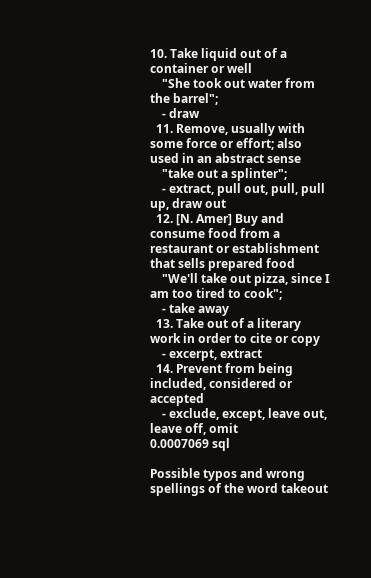10. Take liquid out of a container or well
    "She took out water from the barrel";
    - draw
  11. Remove, usually with some force or effort; also used in an abstract sense
    "take out a splinter";
    - extract, pull out, pull, pull up, draw out
  12. [N. Amer] Buy and consume food from a restaurant or establishment that sells prepared food
    "We'll take out pizza, since I am too tired to cook";
    - take away
  13. Take out of a literary work in order to cite or copy
    - excerpt, extract
  14. Prevent from being included, considered or accepted
    - exclude, except, leave out, leave off, omit
0.0007069 sql

Possible typos and wrong spellings of the word takeout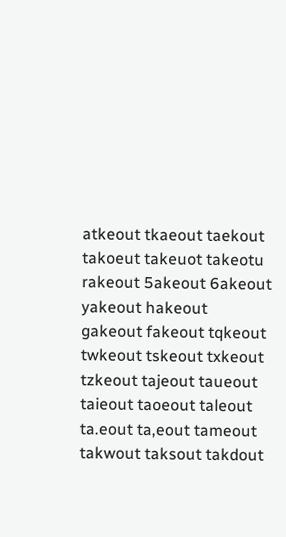atkeout tkaeout taekout takoeut takeuot takeotu
rakeout 5akeout 6akeout yakeout hakeout gakeout fakeout tqkeout twkeout tskeout txkeout tzkeout tajeout taueout taieout taoeout taleout ta.eout ta,eout tameout takwout taksout takdout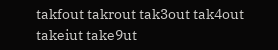takfout takrout tak3out tak4out takeiut take9ut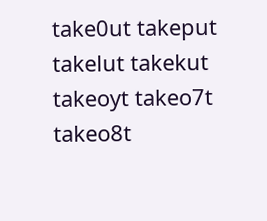take0ut takeput takelut takekut takeoyt takeo7t takeo8t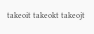takeoit takeokt takeojt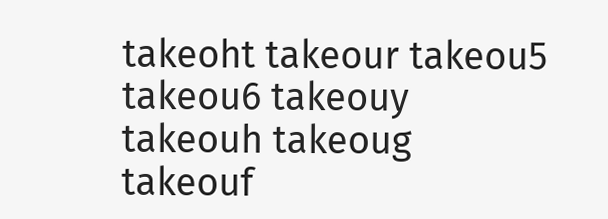takeoht takeour takeou5 takeou6 takeouy takeouh takeoug takeouf